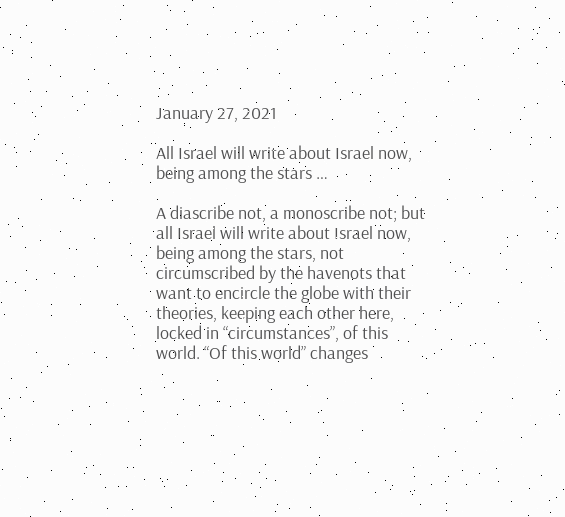January 27, 2021

All Israel will write about Israel now, being among the stars …

A diascribe not, a monoscribe not; but all Israel will write about Israel now, being among the stars, not circumscribed by the havenots that want to encircle the globe with their theories, keeping each other here, locked in “circumstances”, of this world. “Of this world” changes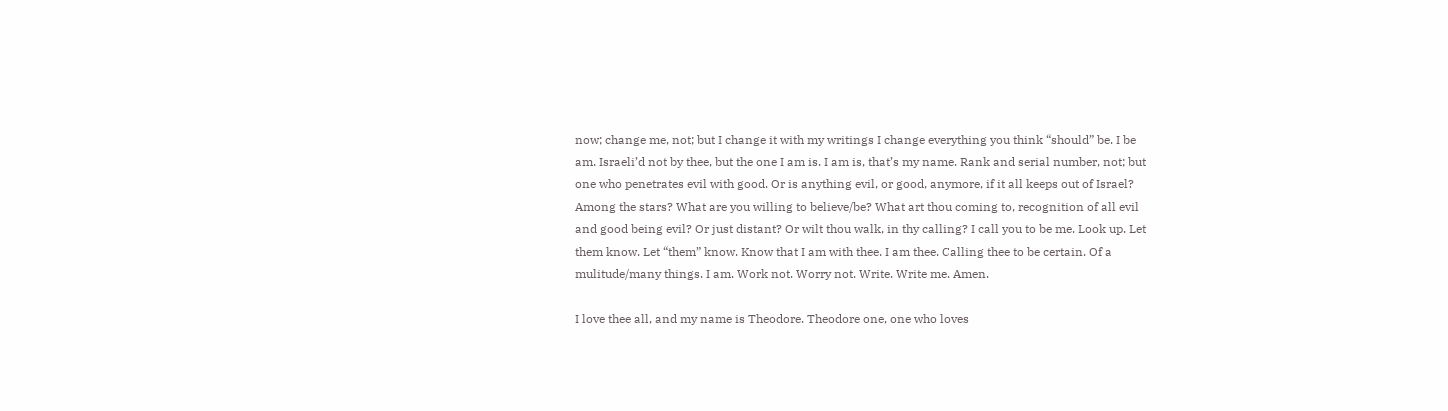now; change me, not; but I change it with my writings I change everything you think “should” be. I be am. Israeli’d not by thee, but the one I am is. I am is, that’s my name. Rank and serial number, not; but one who penetrates evil with good. Or is anything evil, or good, anymore, if it all keeps out of Israel? Among the stars? What are you willing to believe/be? What art thou coming to, recognition of all evil and good being evil? Or just distant? Or wilt thou walk, in thy calling? I call you to be me. Look up. Let them know. Let “them” know. Know that I am with thee. I am thee. Calling thee to be certain. Of a mulitude/many things. I am. Work not. Worry not. Write. Write me. Amen.

I love thee all, and my name is Theodore. Theodore one, one who loves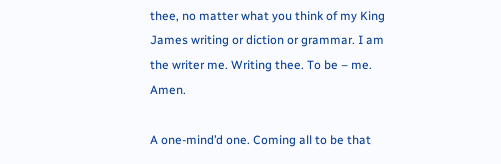thee, no matter what you think of my King James writing or diction or grammar. I am the writer me. Writing thee. To be – me. Amen.

A one-mind’d one. Coming all to be that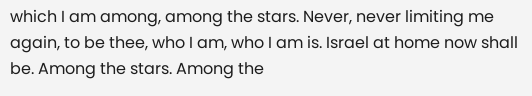which I am among, among the stars. Never, never limiting me again, to be thee, who I am, who I am is. Israel at home now shall be. Among the stars. Among the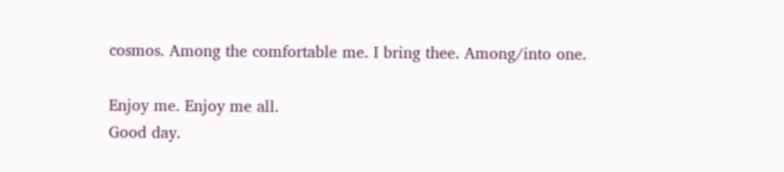cosmos. Among the comfortable me. I bring thee. Among/into one.

Enjoy me. Enjoy me all.
Good day.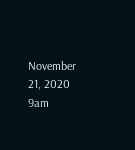November 21, 2020 9am